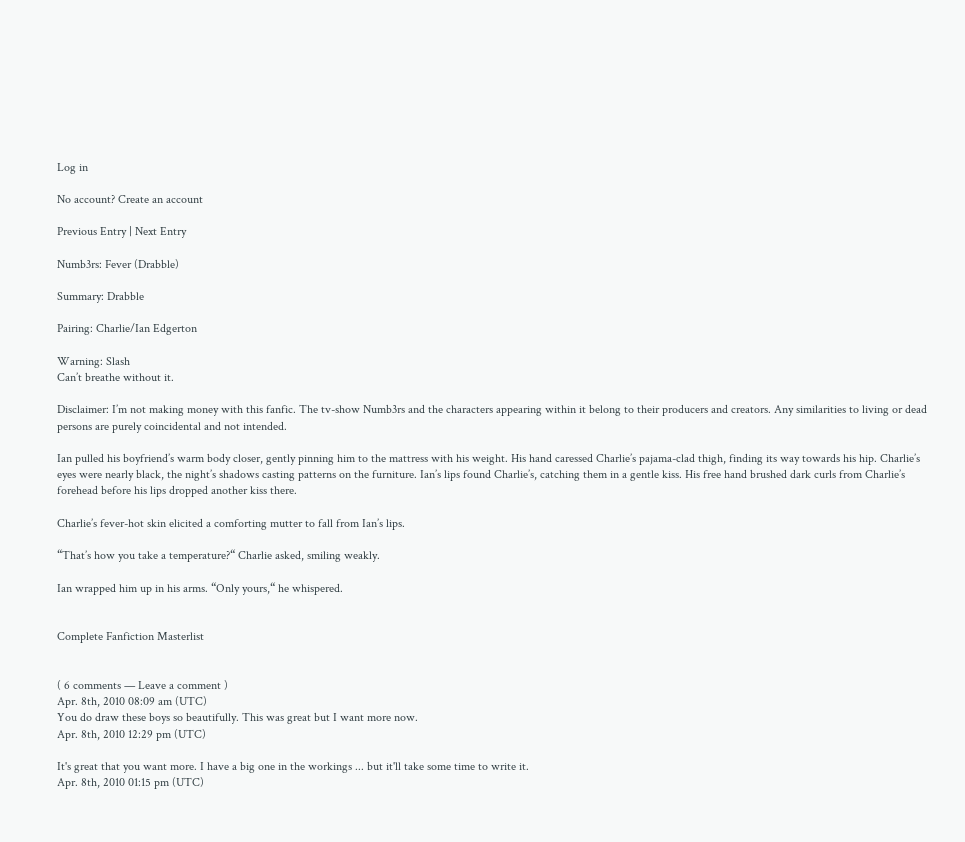Log in

No account? Create an account

Previous Entry | Next Entry

Numb3rs: Fever (Drabble)

Summary: Drabble

Pairing: Charlie/Ian Edgerton

Warning: Slash
Can’t breathe without it.

Disclaimer: I’m not making money with this fanfic. The tv-show Numb3rs and the characters appearing within it belong to their producers and creators. Any similarities to living or dead persons are purely coincidental and not intended.

Ian pulled his boyfriend’s warm body closer, gently pinning him to the mattress with his weight. His hand caressed Charlie’s pajama-clad thigh, finding its way towards his hip. Charlie’s eyes were nearly black, the night’s shadows casting patterns on the furniture. Ian’s lips found Charlie’s, catching them in a gentle kiss. His free hand brushed dark curls from Charlie’s forehead before his lips dropped another kiss there.

Charlie’s fever-hot skin elicited a comforting mutter to fall from Ian’s lips.

“That’s how you take a temperature?“ Charlie asked, smiling weakly.

Ian wrapped him up in his arms. “Only yours,“ he whispered.


Complete Fanfiction Masterlist


( 6 comments — Leave a comment )
Apr. 8th, 2010 08:09 am (UTC)
You do draw these boys so beautifully. This was great but I want more now.
Apr. 8th, 2010 12:29 pm (UTC)

It's great that you want more. I have a big one in the workings ... but it'll take some time to write it.
Apr. 8th, 2010 01:15 pm (UTC)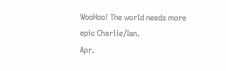WooHoo! The world needs more epic Charlie/Ian.
Apr.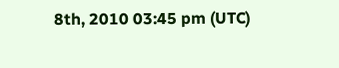8th, 2010 03:45 pm (UTC)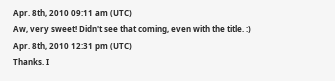Apr. 8th, 2010 09:11 am (UTC)
Aw, very sweet! Didn't see that coming, even with the title. :)
Apr. 8th, 2010 12:31 pm (UTC)
Thanks. I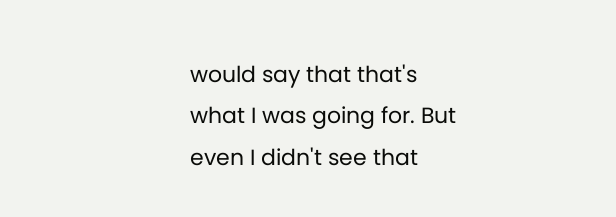would say that that's what I was going for. But even I didn't see that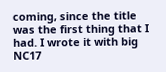coming, since the title was the first thing that I had. I wrote it with big NC17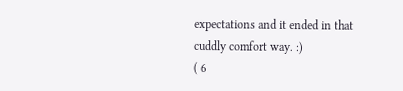expectations and it ended in that cuddly comfort way. :)
( 6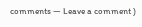comments — Leave a comment )